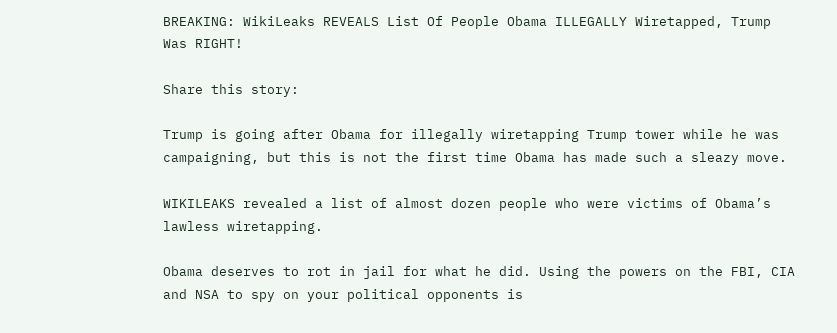BREAKING: WikiLeaks REVEALS List Of People Obama ILLEGALLY Wiretapped, Trump Was RIGHT!

Share this story:

Trump is going after Obama for illegally wiretapping Trump tower while he was campaigning, but this is not the first time Obama has made such a sleazy move.

WIKILEAKS revealed a list of almost dozen people who were victims of Obama’s lawless wiretapping.

Obama deserves to rot in jail for what he did. Using the powers on the FBI, CIA and NSA to spy on your political opponents is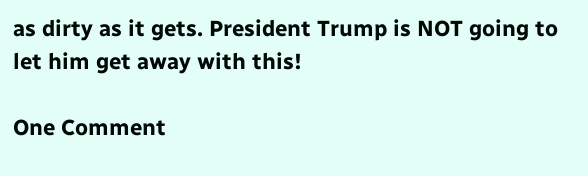as dirty as it gets. President Trump is NOT going to let him get away with this!

One Comment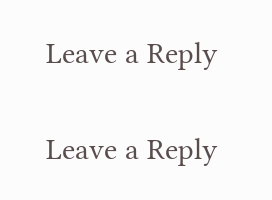Leave a Reply

Leave a Reply